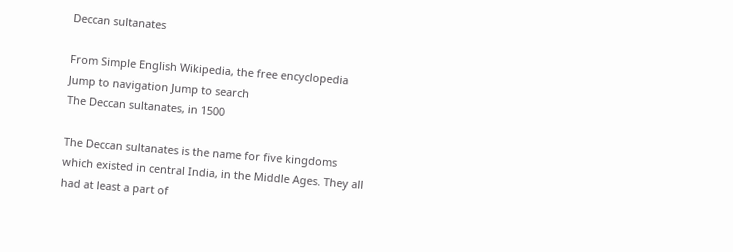Deccan sultanates

From Simple English Wikipedia, the free encyclopedia
Jump to navigation Jump to search
The Deccan sultanates, in 1500

The Deccan sultanates is the name for five kingdoms which existed in central India, in the Middle Ages. They all had at least a part of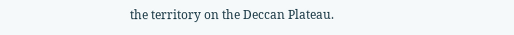the territory on the Deccan Plateau.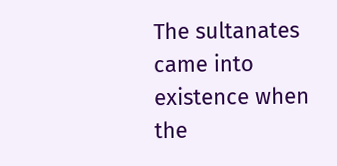The sultanates came into existence when the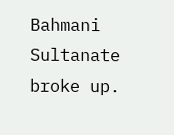Bahmani Sultanate broke up.